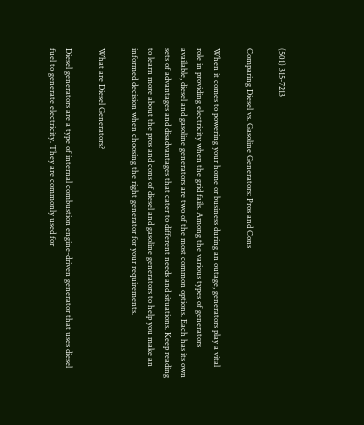(501) 315-7213

Comparing Diesel vs. Gasoline Generators: Pros and Cons

When it comes to powering your home or business during an outage, generators play a vital role in providing electricity when the grid fails. Among the various types of generators available, diesel and gasoline generators are two of the most common options. Each has its own sets of advantages and disadvantages that cater to different needs and situations. Keep reading to learn more about the pros and cons of diesel and gasoline generators to help you make an informed decision when choosing the right generator for your requirements.

What are Diesel Generators?

Diesel generators are a type of internal combustion engine-driven generator that uses diesel fuel to generate electricity. They are commonly used for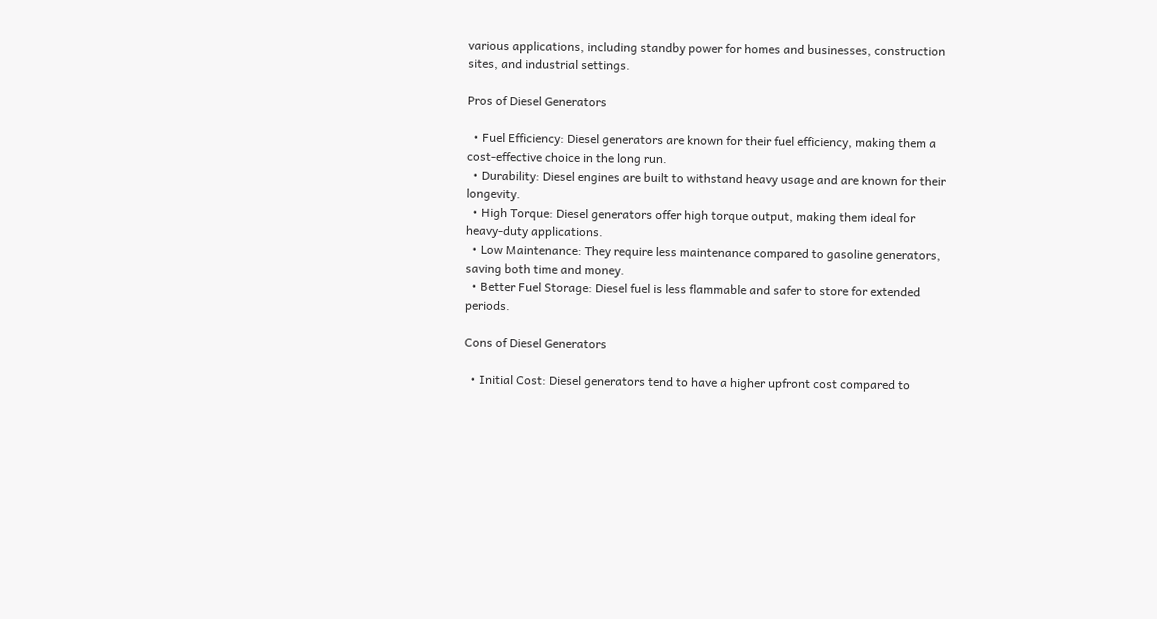various applications, including standby power for homes and businesses, construction sites, and industrial settings.

Pros of Diesel Generators

  • Fuel Efficiency: Diesel generators are known for their fuel efficiency, making them a cost-effective choice in the long run.
  • Durability: Diesel engines are built to withstand heavy usage and are known for their longevity.
  • High Torque: Diesel generators offer high torque output, making them ideal for heavy-duty applications.
  • Low Maintenance: They require less maintenance compared to gasoline generators, saving both time and money.
  • Better Fuel Storage: Diesel fuel is less flammable and safer to store for extended periods.

Cons of Diesel Generators

  • Initial Cost: Diesel generators tend to have a higher upfront cost compared to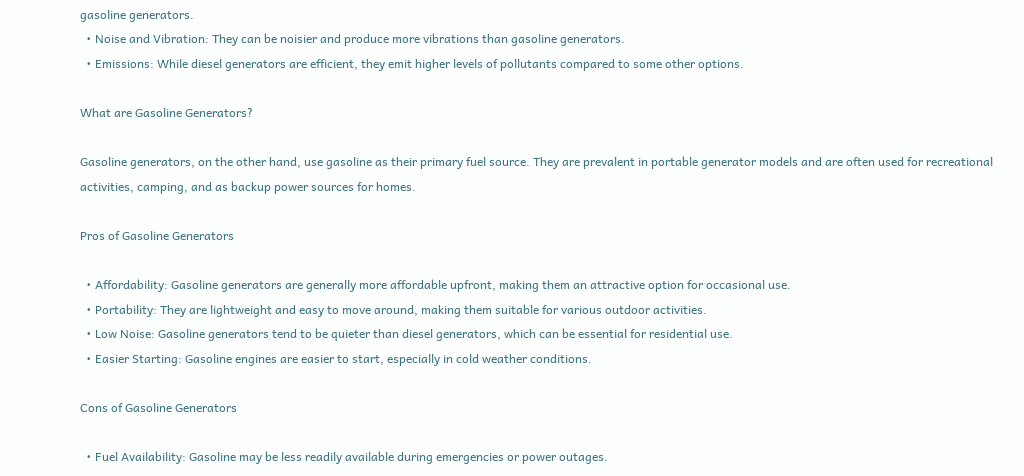gasoline generators.
  • Noise and Vibration: They can be noisier and produce more vibrations than gasoline generators.
  • Emissions: While diesel generators are efficient, they emit higher levels of pollutants compared to some other options.

What are Gasoline Generators?

Gasoline generators, on the other hand, use gasoline as their primary fuel source. They are prevalent in portable generator models and are often used for recreational activities, camping, and as backup power sources for homes.

Pros of Gasoline Generators

  • Affordability: Gasoline generators are generally more affordable upfront, making them an attractive option for occasional use.
  • Portability: They are lightweight and easy to move around, making them suitable for various outdoor activities.
  • Low Noise: Gasoline generators tend to be quieter than diesel generators, which can be essential for residential use.
  • Easier Starting: Gasoline engines are easier to start, especially in cold weather conditions.

Cons of Gasoline Generators

  • Fuel Availability: Gasoline may be less readily available during emergencies or power outages.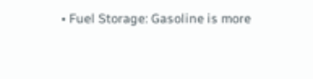• Fuel Storage: Gasoline is more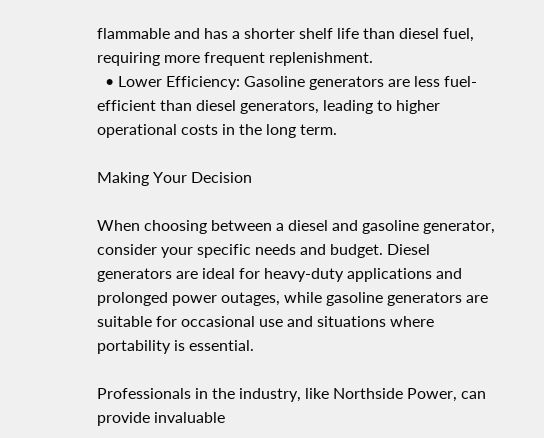flammable and has a shorter shelf life than diesel fuel, requiring more frequent replenishment.
  • Lower Efficiency: Gasoline generators are less fuel-efficient than diesel generators, leading to higher operational costs in the long term.

Making Your Decision

When choosing between a diesel and gasoline generator, consider your specific needs and budget. Diesel generators are ideal for heavy-duty applications and prolonged power outages, while gasoline generators are suitable for occasional use and situations where portability is essential.

Professionals in the industry, like Northside Power, can provide invaluable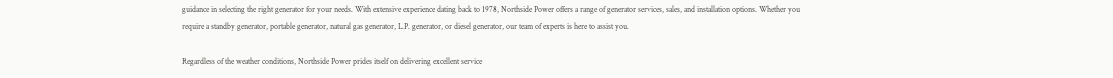guidance in selecting the right generator for your needs. With extensive experience dating back to 1978, Northside Power offers a range of generator services, sales, and installation options. Whether you require a standby generator, portable generator, natural gas generator, L.P. generator, or diesel generator, our team of experts is here to assist you.

Regardless of the weather conditions, Northside Power prides itself on delivering excellent service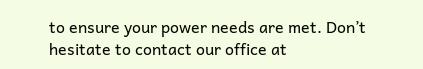to ensure your power needs are met. Don’t hesitate to contact our office at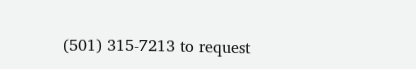(501) 315-7213 to request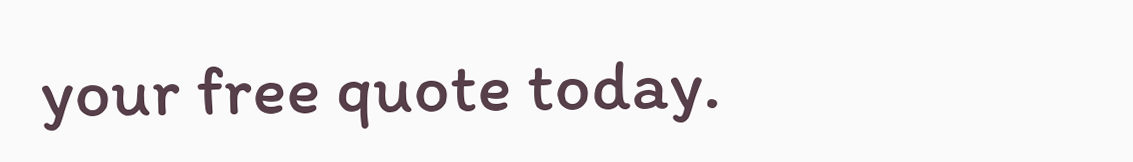your free quote today.